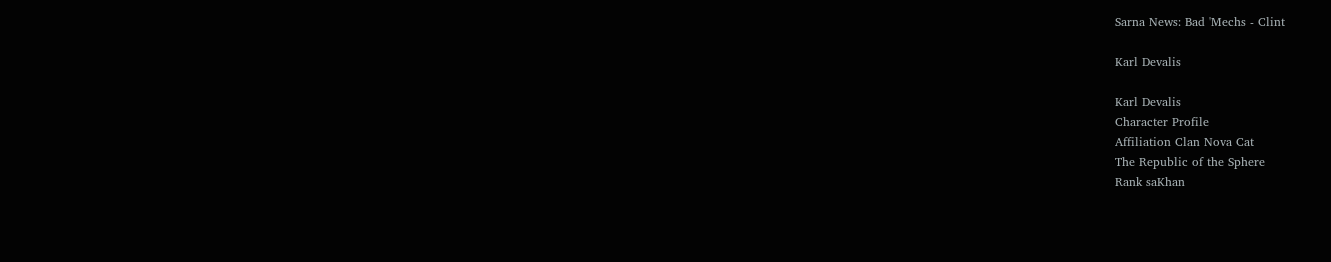Sarna News: Bad 'Mechs - Clint

Karl Devalis

Karl Devalis
Character Profile
Affiliation Clan Nova Cat
The Republic of the Sphere
Rank saKhan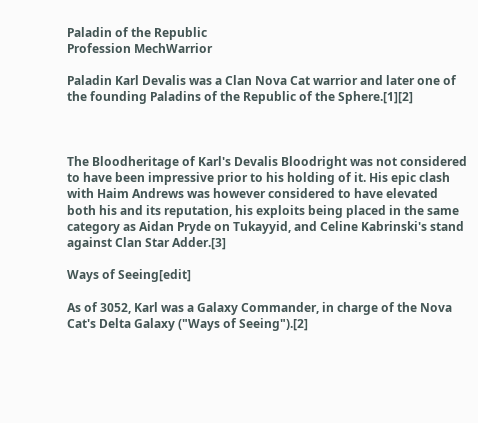Paladin of the Republic
Profession MechWarrior

Paladin Karl Devalis was a Clan Nova Cat warrior and later one of the founding Paladins of the Republic of the Sphere.[1][2]



The Bloodheritage of Karl's Devalis Bloodright was not considered to have been impressive prior to his holding of it. His epic clash with Haim Andrews was however considered to have elevated both his and its reputation, his exploits being placed in the same category as Aidan Pryde on Tukayyid, and Celine Kabrinski's stand against Clan Star Adder.[3]

Ways of Seeing[edit]

As of 3052, Karl was a Galaxy Commander, in charge of the Nova Cat's Delta Galaxy ("Ways of Seeing").[2]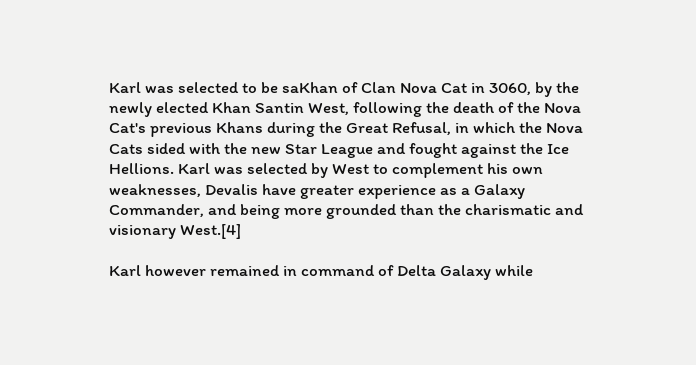Karl was selected to be saKhan of Clan Nova Cat in 3060, by the newly elected Khan Santin West, following the death of the Nova Cat's previous Khans during the Great Refusal, in which the Nova Cats sided with the new Star League and fought against the Ice Hellions. Karl was selected by West to complement his own weaknesses, Devalis have greater experience as a Galaxy Commander, and being more grounded than the charismatic and visionary West.[4]

Karl however remained in command of Delta Galaxy while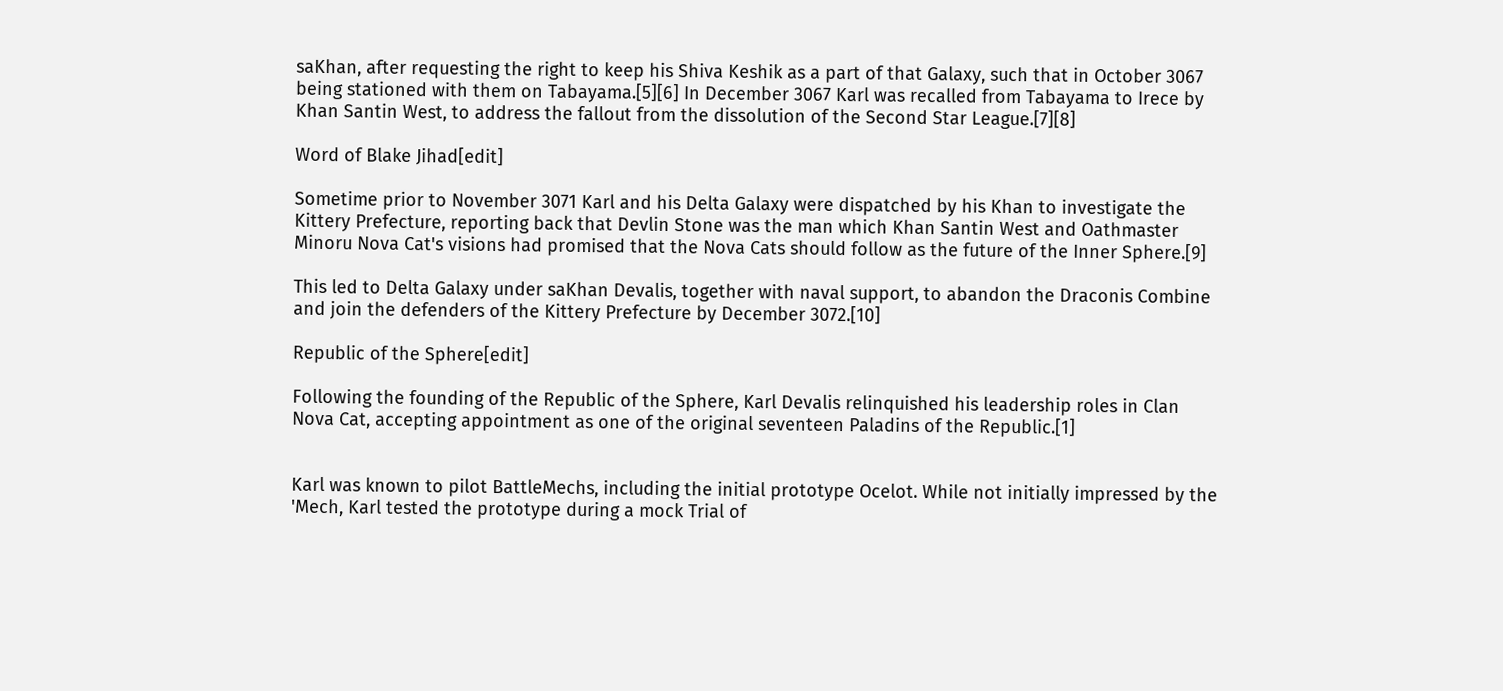saKhan, after requesting the right to keep his Shiva Keshik as a part of that Galaxy, such that in October 3067 being stationed with them on Tabayama.[5][6] In December 3067 Karl was recalled from Tabayama to Irece by Khan Santin West, to address the fallout from the dissolution of the Second Star League.[7][8]

Word of Blake Jihad[edit]

Sometime prior to November 3071 Karl and his Delta Galaxy were dispatched by his Khan to investigate the Kittery Prefecture, reporting back that Devlin Stone was the man which Khan Santin West and Oathmaster Minoru Nova Cat's visions had promised that the Nova Cats should follow as the future of the Inner Sphere.[9]

This led to Delta Galaxy under saKhan Devalis, together with naval support, to abandon the Draconis Combine and join the defenders of the Kittery Prefecture by December 3072.[10]

Republic of the Sphere[edit]

Following the founding of the Republic of the Sphere, Karl Devalis relinquished his leadership roles in Clan Nova Cat, accepting appointment as one of the original seventeen Paladins of the Republic.[1]


Karl was known to pilot BattleMechs, including the initial prototype Ocelot. While not initially impressed by the 'Mech, Karl tested the prototype during a mock Trial of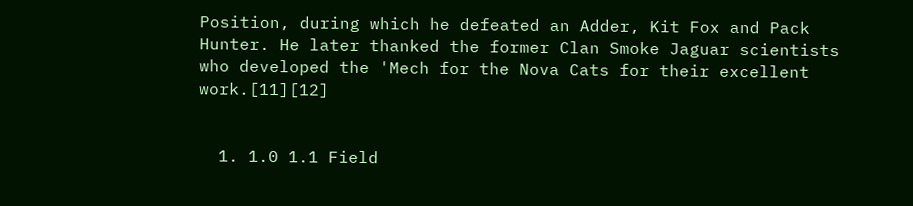Position, during which he defeated an Adder, Kit Fox and Pack Hunter. He later thanked the former Clan Smoke Jaguar scientists who developed the 'Mech for the Nova Cats for their excellent work.[11][12]


  1. 1.0 1.1 Field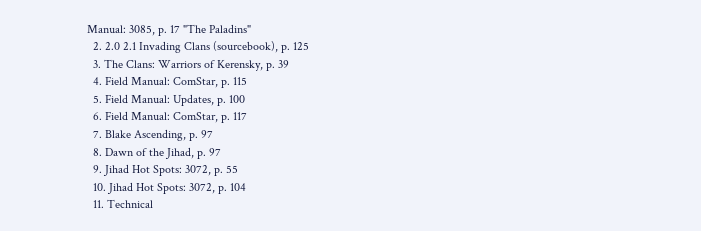Manual: 3085, p. 17 "The Paladins"
  2. 2.0 2.1 Invading Clans (sourcebook), p. 125
  3. The Clans: Warriors of Kerensky, p. 39
  4. Field Manual: ComStar, p. 115
  5. Field Manual: Updates, p. 100
  6. Field Manual: ComStar, p. 117
  7. Blake Ascending, p. 97
  8. Dawn of the Jihad, p. 97
  9. Jihad Hot Spots: 3072, p. 55
  10. Jihad Hot Spots: 3072, p. 104
  11. Technical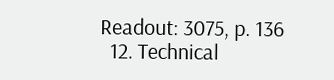Readout: 3075, p. 136
  12. Technical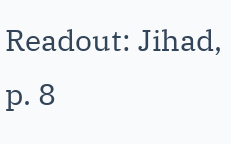Readout: Jihad, p. 8